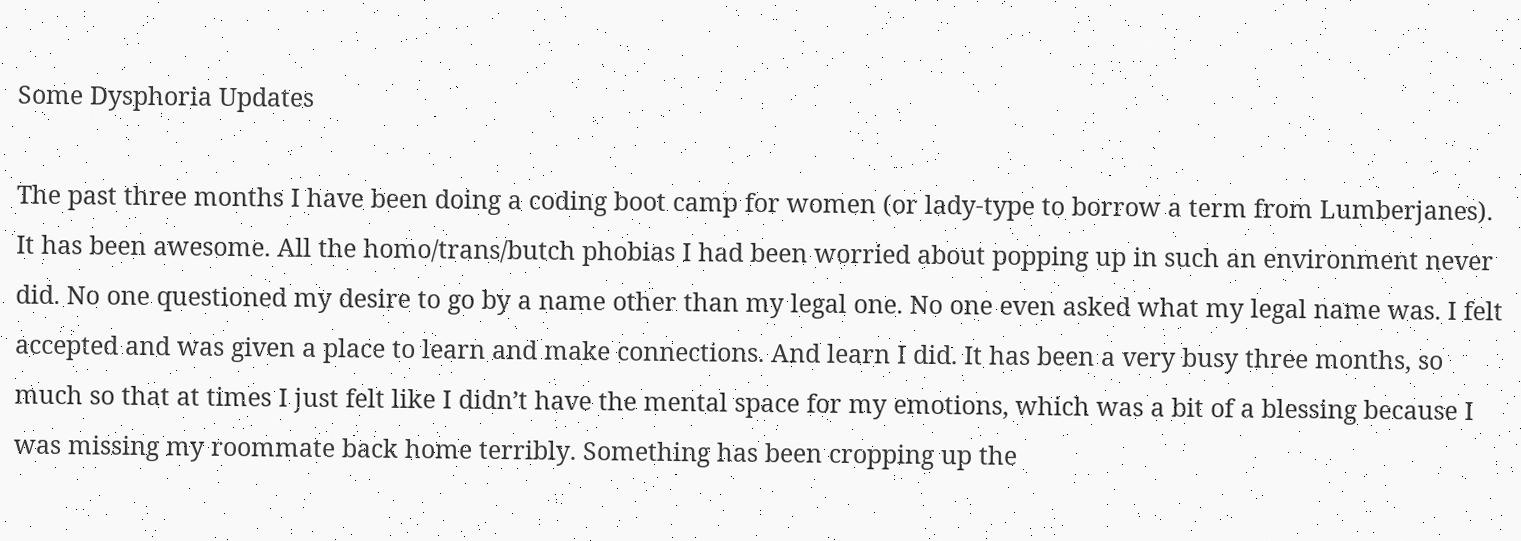Some Dysphoria Updates

The past three months I have been doing a coding boot camp for women (or lady-type to borrow a term from Lumberjanes). It has been awesome. All the homo/trans/butch phobias I had been worried about popping up in such an environment never did. No one questioned my desire to go by a name other than my legal one. No one even asked what my legal name was. I felt accepted and was given a place to learn and make connections. And learn I did. It has been a very busy three months, so much so that at times I just felt like I didn’t have the mental space for my emotions, which was a bit of a blessing because I was missing my roommate back home terribly. Something has been cropping up the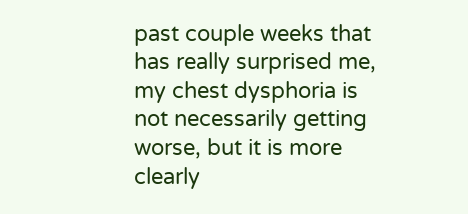past couple weeks that has really surprised me, my chest dysphoria is not necessarily getting worse, but it is more clearly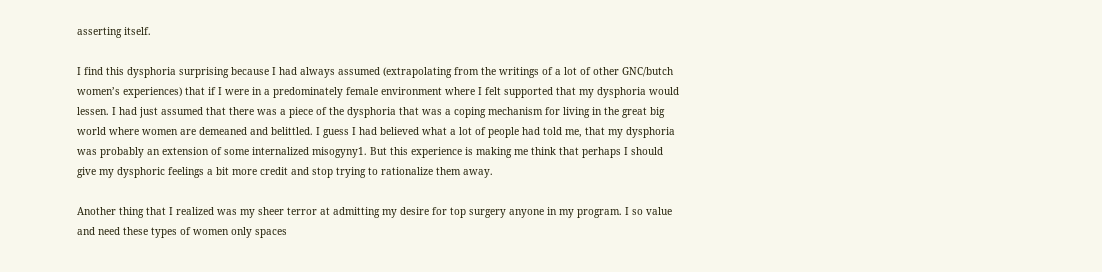asserting itself.

I find this dysphoria surprising because I had always assumed (extrapolating from the writings of a lot of other GNC/butch women’s experiences) that if I were in a predominately female environment where I felt supported that my dysphoria would lessen. I had just assumed that there was a piece of the dysphoria that was a coping mechanism for living in the great big world where women are demeaned and belittled. I guess I had believed what a lot of people had told me, that my dysphoria was probably an extension of some internalized misogyny1. But this experience is making me think that perhaps I should give my dysphoric feelings a bit more credit and stop trying to rationalize them away.

Another thing that I realized was my sheer terror at admitting my desire for top surgery anyone in my program. I so value and need these types of women only spaces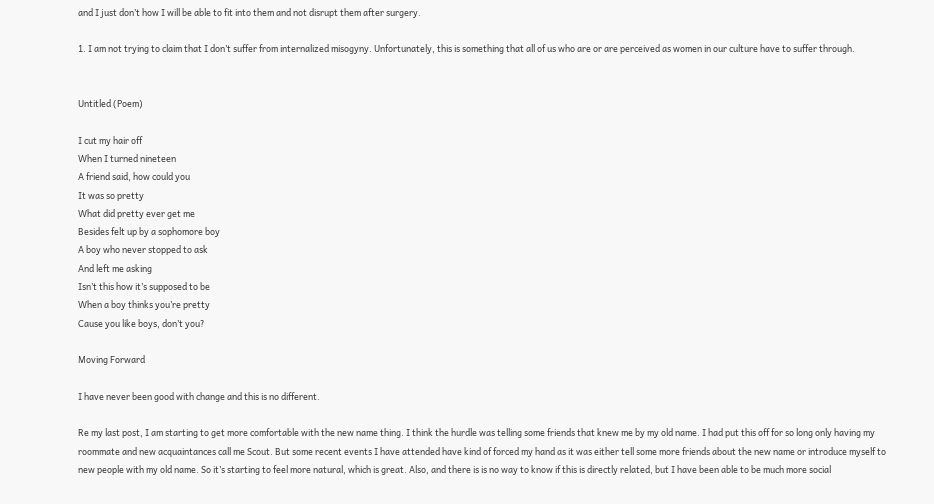and I just don’t how I will be able to fit into them and not disrupt them after surgery.

1. I am not trying to claim that I don’t suffer from internalized misogyny. Unfortunately, this is something that all of us who are or are perceived as women in our culture have to suffer through.


Untitled (Poem)

I cut my hair off
When I turned nineteen
A friend said, how could you
It was so pretty
What did pretty ever get me
Besides felt up by a sophomore boy
A boy who never stopped to ask
And left me asking
Isn’t this how it’s supposed to be
When a boy thinks you’re pretty
Cause you like boys, don’t you?

Moving Forward

I have never been good with change and this is no different.

Re my last post, I am starting to get more comfortable with the new name thing. I think the hurdle was telling some friends that knew me by my old name. I had put this off for so long only having my roommate and new acquaintances call me Scout. But some recent events I have attended have kind of forced my hand as it was either tell some more friends about the new name or introduce myself to new people with my old name. So it’s starting to feel more natural, which is great. Also, and there is is no way to know if this is directly related, but I have been able to be much more social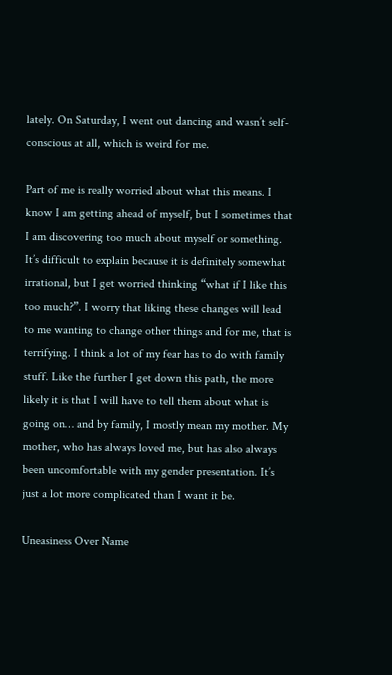lately. On Saturday, I went out dancing and wasn’t self-conscious at all, which is weird for me.

Part of me is really worried about what this means. I know I am getting ahead of myself, but I sometimes that I am discovering too much about myself or something. It’s difficult to explain because it is definitely somewhat irrational, but I get worried thinking “what if I like this too much?”. I worry that liking these changes will lead to me wanting to change other things and for me, that is terrifying. I think a lot of my fear has to do with family stuff. Like the further I get down this path, the more likely it is that I will have to tell them about what is going on… and by family, I mostly mean my mother. My mother, who has always loved me, but has also always been uncomfortable with my gender presentation. It’s just a lot more complicated than I want it be.

Uneasiness Over Name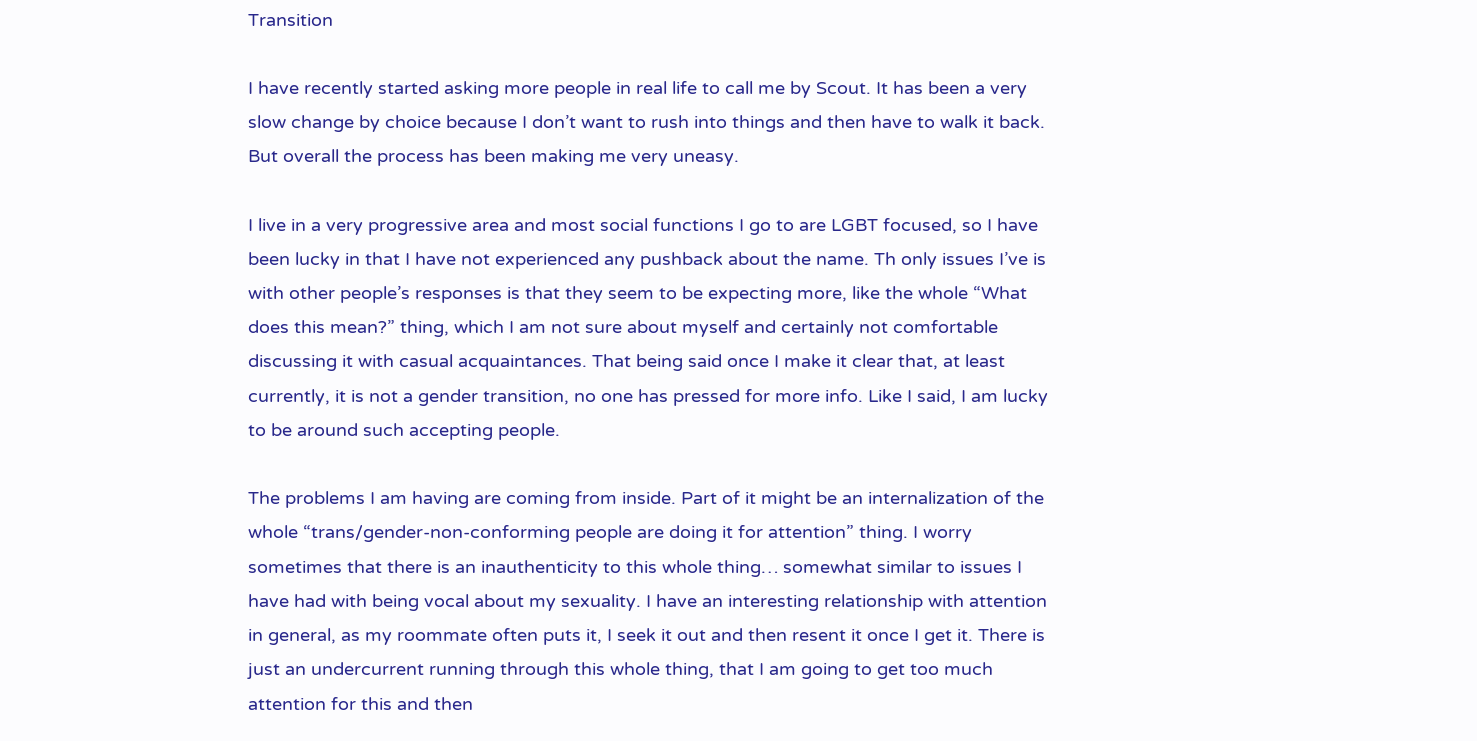Transition

I have recently started asking more people in real life to call me by Scout. It has been a very slow change by choice because I don’t want to rush into things and then have to walk it back. But overall the process has been making me very uneasy.

I live in a very progressive area and most social functions I go to are LGBT focused, so I have been lucky in that I have not experienced any pushback about the name. Th only issues I’ve is with other people’s responses is that they seem to be expecting more, like the whole “What does this mean?” thing, which I am not sure about myself and certainly not comfortable discussing it with casual acquaintances. That being said once I make it clear that, at least currently, it is not a gender transition, no one has pressed for more info. Like I said, I am lucky to be around such accepting people.

The problems I am having are coming from inside. Part of it might be an internalization of the whole “trans/gender-non-conforming people are doing it for attention” thing. I worry sometimes that there is an inauthenticity to this whole thing… somewhat similar to issues I have had with being vocal about my sexuality. I have an interesting relationship with attention in general, as my roommate often puts it, I seek it out and then resent it once I get it. There is just an undercurrent running through this whole thing, that I am going to get too much attention for this and then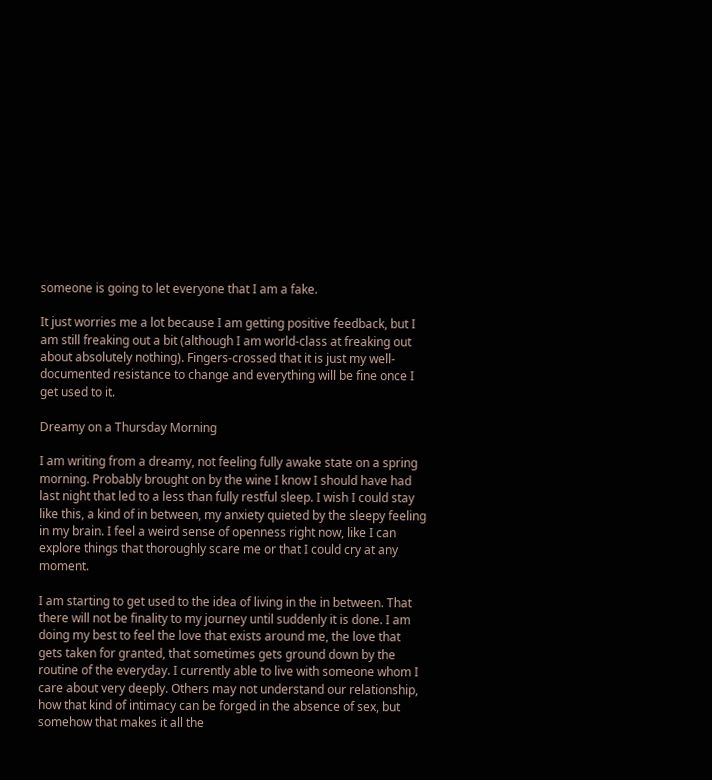someone is going to let everyone that I am a fake.

It just worries me a lot because I am getting positive feedback, but I am still freaking out a bit (although I am world-class at freaking out about absolutely nothing). Fingers-crossed that it is just my well-documented resistance to change and everything will be fine once I get used to it.

Dreamy on a Thursday Morning

I am writing from a dreamy, not feeling fully awake state on a spring morning. Probably brought on by the wine I know I should have had last night that led to a less than fully restful sleep. I wish I could stay like this, a kind of in between, my anxiety quieted by the sleepy feeling in my brain. I feel a weird sense of openness right now, like I can explore things that thoroughly scare me or that I could cry at any moment.

I am starting to get used to the idea of living in the in between. That there will not be finality to my journey until suddenly it is done. I am doing my best to feel the love that exists around me, the love that gets taken for granted, that sometimes gets ground down by the routine of the everyday. I currently able to live with someone whom I care about very deeply. Others may not understand our relationship, how that kind of intimacy can be forged in the absence of sex, but somehow that makes it all the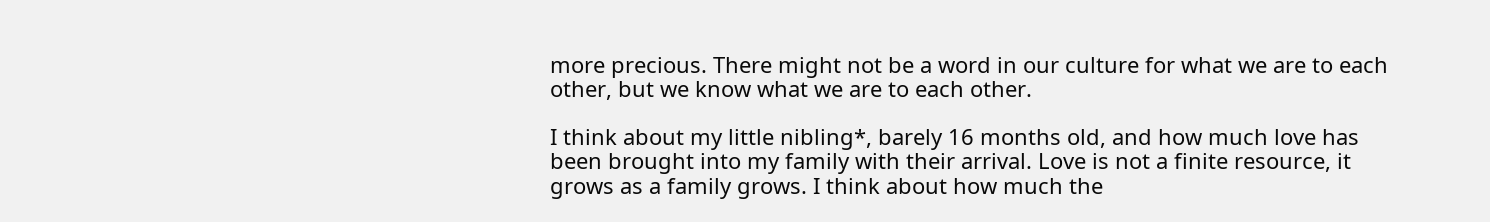more precious. There might not be a word in our culture for what we are to each other, but we know what we are to each other.

I think about my little nibling*, barely 16 months old, and how much love has been brought into my family with their arrival. Love is not a finite resource, it grows as a family grows. I think about how much the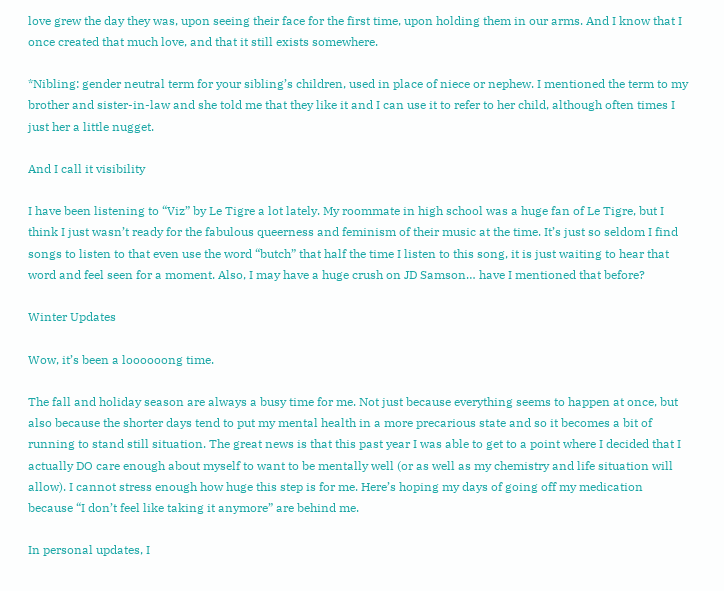love grew the day they was, upon seeing their face for the first time, upon holding them in our arms. And I know that I once created that much love, and that it still exists somewhere.

*Nibling: gender neutral term for your sibling’s children, used in place of niece or nephew. I mentioned the term to my brother and sister-in-law and she told me that they like it and I can use it to refer to her child, although often times I just her a little nugget.

And I call it visibility

I have been listening to “Viz” by Le Tigre a lot lately. My roommate in high school was a huge fan of Le Tigre, but I think I just wasn’t ready for the fabulous queerness and feminism of their music at the time. It’s just so seldom I find songs to listen to that even use the word “butch” that half the time I listen to this song, it is just waiting to hear that word and feel seen for a moment. Also, I may have a huge crush on JD Samson… have I mentioned that before?

Winter Updates

Wow, it’s been a loooooong time.

The fall and holiday season are always a busy time for me. Not just because everything seems to happen at once, but also because the shorter days tend to put my mental health in a more precarious state and so it becomes a bit of running to stand still situation. The great news is that this past year I was able to get to a point where I decided that I actually DO care enough about myself to want to be mentally well (or as well as my chemistry and life situation will allow). I cannot stress enough how huge this step is for me. Here’s hoping my days of going off my medication because “I don’t feel like taking it anymore” are behind me.

In personal updates, I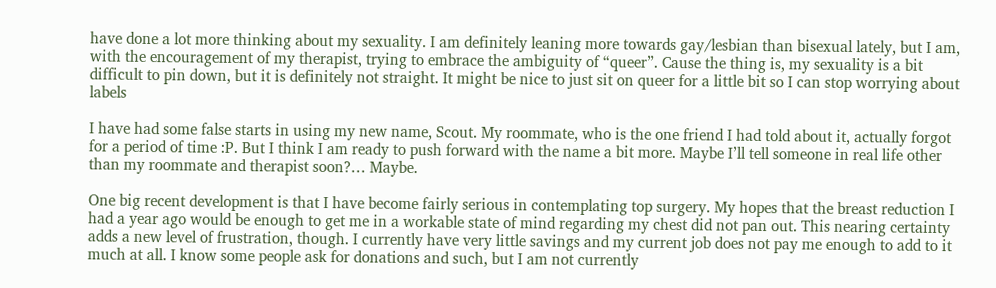have done a lot more thinking about my sexuality. I am definitely leaning more towards gay/lesbian than bisexual lately, but I am, with the encouragement of my therapist, trying to embrace the ambiguity of “queer”. Cause the thing is, my sexuality is a bit difficult to pin down, but it is definitely not straight. It might be nice to just sit on queer for a little bit so I can stop worrying about labels

I have had some false starts in using my new name, Scout. My roommate, who is the one friend I had told about it, actually forgot for a period of time :P. But I think I am ready to push forward with the name a bit more. Maybe I’ll tell someone in real life other than my roommate and therapist soon?… Maybe.

One big recent development is that I have become fairly serious in contemplating top surgery. My hopes that the breast reduction I had a year ago would be enough to get me in a workable state of mind regarding my chest did not pan out. This nearing certainty adds a new level of frustration, though. I currently have very little savings and my current job does not pay me enough to add to it much at all. I know some people ask for donations and such, but I am not currently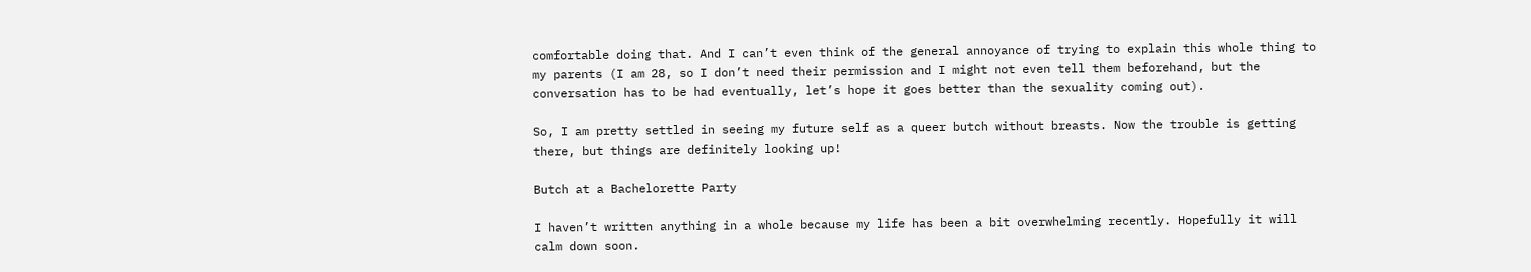comfortable doing that. And I can’t even think of the general annoyance of trying to explain this whole thing to my parents (I am 28, so I don’t need their permission and I might not even tell them beforehand, but the conversation has to be had eventually, let’s hope it goes better than the sexuality coming out).

So, I am pretty settled in seeing my future self as a queer butch without breasts. Now the trouble is getting there, but things are definitely looking up!

Butch at a Bachelorette Party

I haven’t written anything in a whole because my life has been a bit overwhelming recently. Hopefully it will calm down soon.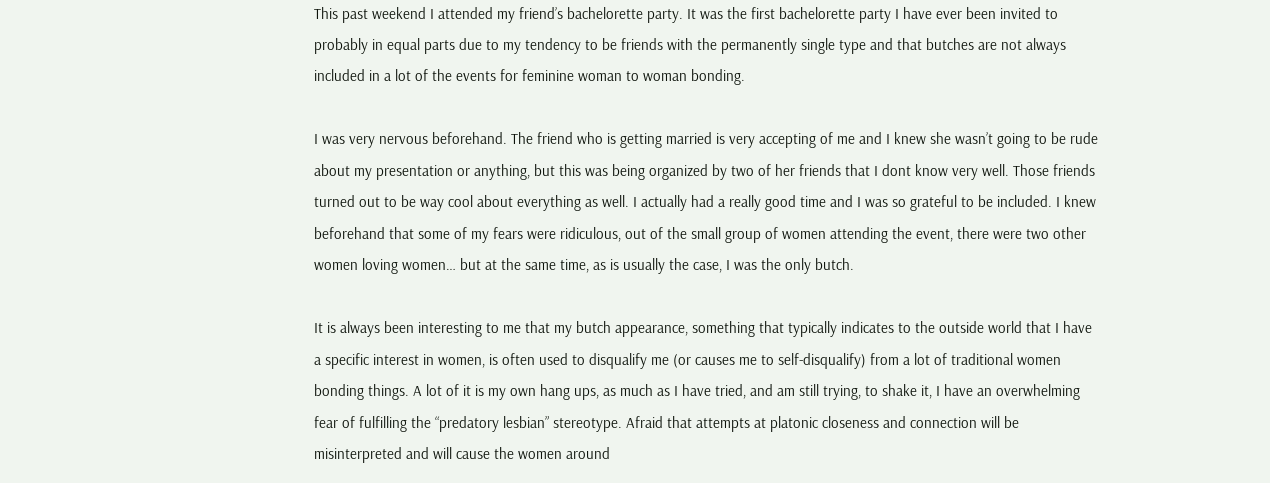This past weekend I attended my friend’s bachelorette party. It was the first bachelorette party I have ever been invited to probably in equal parts due to my tendency to be friends with the permanently single type and that butches are not always included in a lot of the events for feminine woman to woman bonding.

I was very nervous beforehand. The friend who is getting married is very accepting of me and I knew she wasn’t going to be rude about my presentation or anything, but this was being organized by two of her friends that I dont know very well. Those friends turned out to be way cool about everything as well. I actually had a really good time and I was so grateful to be included. I knew beforehand that some of my fears were ridiculous, out of the small group of women attending the event, there were two other women loving women… but at the same time, as is usually the case, I was the only butch.

It is always been interesting to me that my butch appearance, something that typically indicates to the outside world that I have a specific interest in women, is often used to disqualify me (or causes me to self-disqualify) from a lot of traditional women bonding things. A lot of it is my own hang ups, as much as I have tried, and am still trying, to shake it, I have an overwhelming fear of fulfilling the “predatory lesbian” stereotype. Afraid that attempts at platonic closeness and connection will be misinterpreted and will cause the women around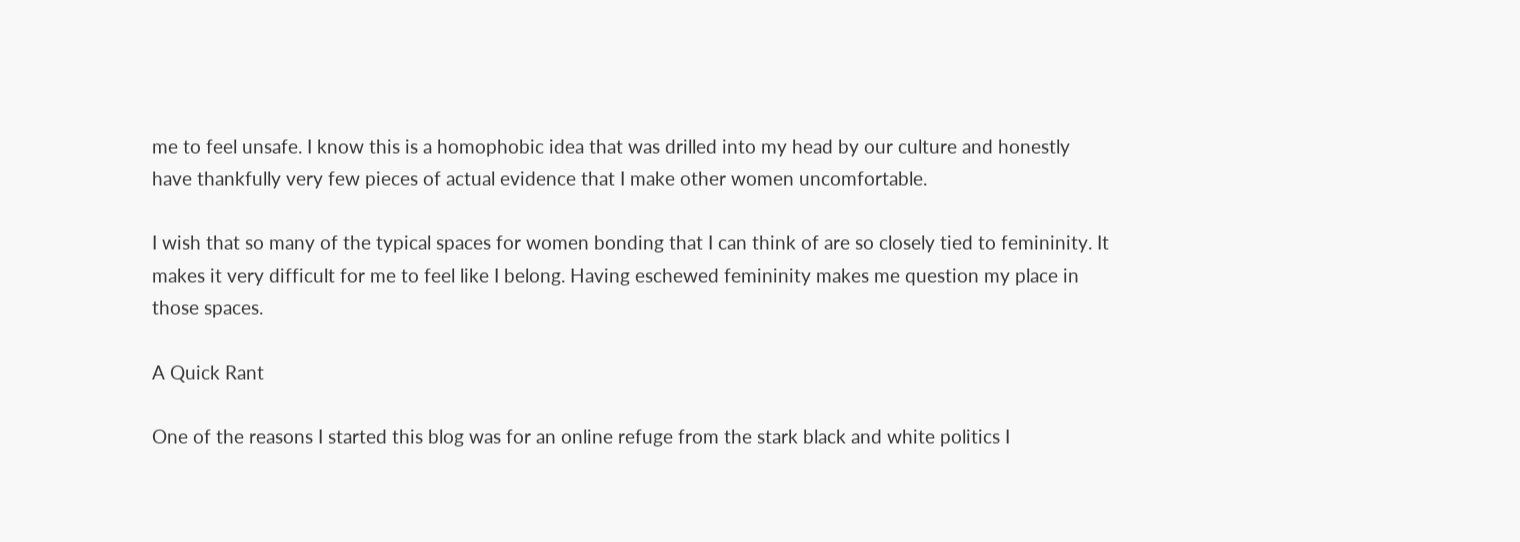me to feel unsafe. I know this is a homophobic idea that was drilled into my head by our culture and honestly have thankfully very few pieces of actual evidence that I make other women uncomfortable.

I wish that so many of the typical spaces for women bonding that I can think of are so closely tied to femininity. It makes it very difficult for me to feel like I belong. Having eschewed femininity makes me question my place in those spaces.

A Quick Rant

One of the reasons I started this blog was for an online refuge from the stark black and white politics I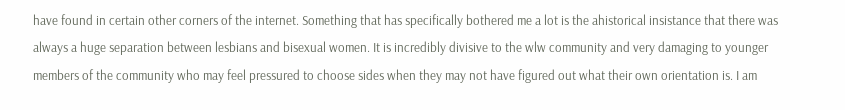have found in certain other corners of the internet. Something that has specifically bothered me a lot is the ahistorical insistance that there was always a huge separation between lesbians and bisexual women. It is incredibly divisive to the wlw community and very damaging to younger members of the community who may feel pressured to choose sides when they may not have figured out what their own orientation is. I am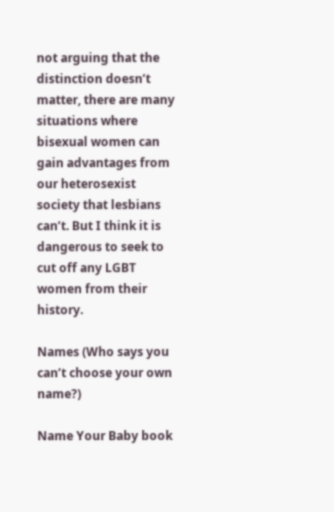not arguing that the distinction doesn’t matter, there are many situations where bisexual women can gain advantages from our heterosexist society that lesbians can’t. But I think it is dangerous to seek to cut off any LGBT women from their history.

Names (Who says you can’t choose your own name?)

Name Your Baby book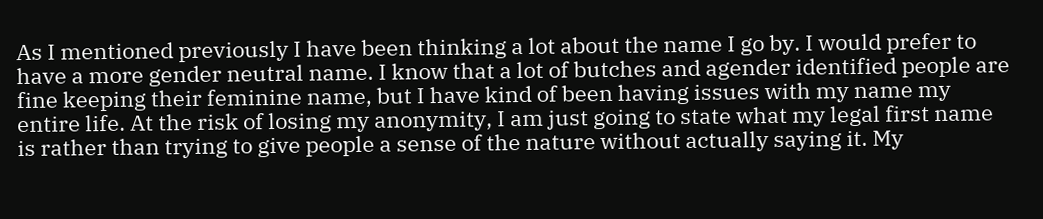As I mentioned previously I have been thinking a lot about the name I go by. I would prefer to have a more gender neutral name. I know that a lot of butches and agender identified people are fine keeping their feminine name, but I have kind of been having issues with my name my entire life. At the risk of losing my anonymity, I am just going to state what my legal first name is rather than trying to give people a sense of the nature without actually saying it. My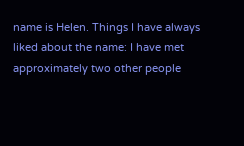name is Helen. Things I have always liked about the name: I have met approximately two other people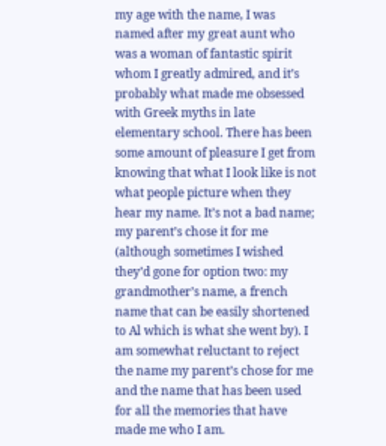my age with the name, I was named after my great aunt who was a woman of fantastic spirit whom I greatly admired, and it’s probably what made me obsessed with Greek myths in late elementary school. There has been some amount of pleasure I get from knowing that what I look like is not what people picture when they hear my name. It’s not a bad name; my parent’s chose it for me (although sometimes I wished they’d gone for option two: my grandmother’s name, a french name that can be easily shortened to Al which is what she went by). I am somewhat reluctant to reject the name my parent’s chose for me and the name that has been used for all the memories that have made me who I am.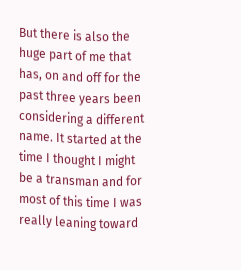But there is also the huge part of me that has, on and off for the past three years been considering a different name. It started at the time I thought I might be a transman and for most of this time I was really leaning toward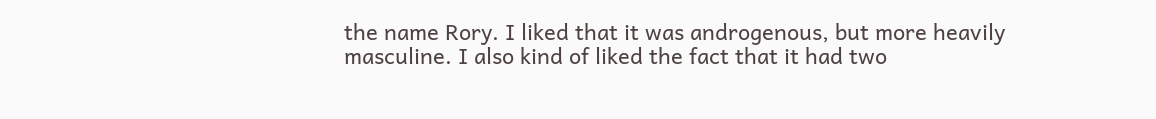the name Rory. I liked that it was androgenous, but more heavily masculine. I also kind of liked the fact that it had two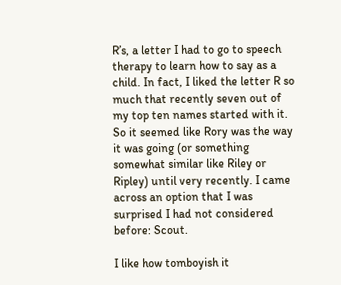R’s, a letter I had to go to speech therapy to learn how to say as a child. In fact, I liked the letter R so much that recently seven out of my top ten names started with it.  So it seemed like Rory was the way it was going (or something somewhat similar like Riley or Ripley) until very recently. I came across an option that I was surprised I had not considered before: Scout.

I like how tomboyish it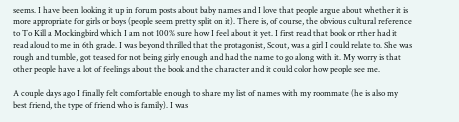seems. I have been looking it up in forum posts about baby names and I love that people argue about whether it is more appropriate for girls or boys (people seem pretty split on it). There is, of course, the obvious cultural reference to To Kill a Mockingbird which I am not 100% sure how I feel about it yet. I first read that book or rther had it read aloud to me in 6th grade. I was beyond thrilled that the protagonist, Scout, was a girl I could relate to. She was rough and tumble, got teased for not being girly enough and had the name to go along with it. My worry is that other people have a lot of feelings about the book and the character and it could color how people see me.

A couple days ago I finally felt comfortable enough to share my list of names with my roommate (he is also my best friend, the type of friend who is family). I was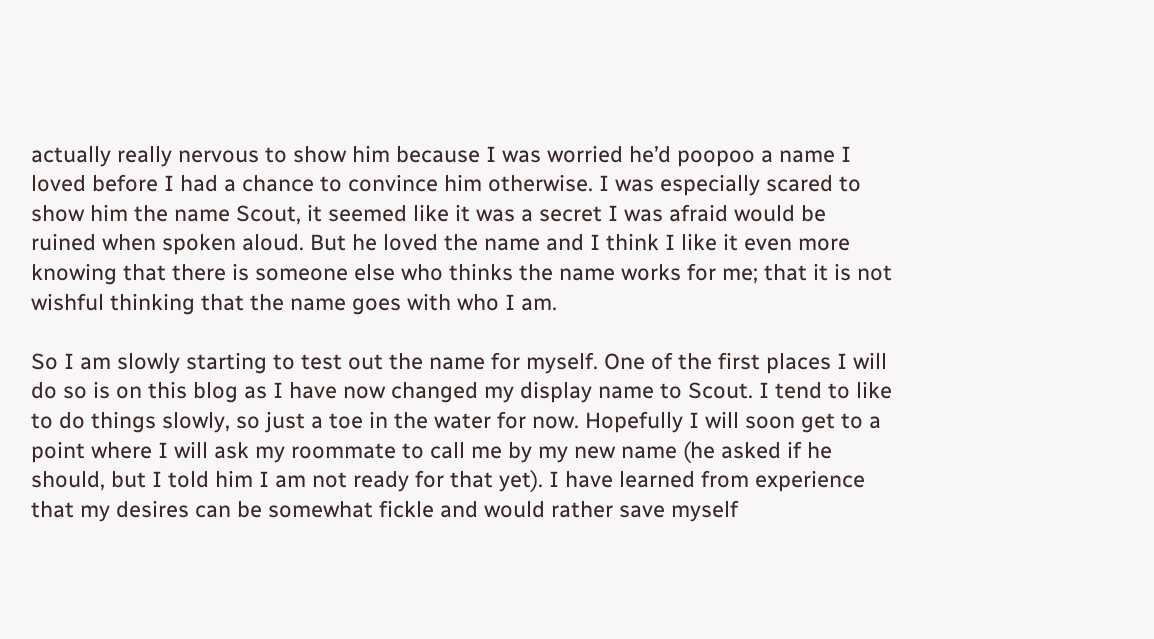actually really nervous to show him because I was worried he’d poopoo a name I loved before I had a chance to convince him otherwise. I was especially scared to show him the name Scout, it seemed like it was a secret I was afraid would be ruined when spoken aloud. But he loved the name and I think I like it even more knowing that there is someone else who thinks the name works for me; that it is not wishful thinking that the name goes with who I am.

So I am slowly starting to test out the name for myself. One of the first places I will do so is on this blog as I have now changed my display name to Scout. I tend to like to do things slowly, so just a toe in the water for now. Hopefully I will soon get to a point where I will ask my roommate to call me by my new name (he asked if he should, but I told him I am not ready for that yet). I have learned from experience that my desires can be somewhat fickle and would rather save myself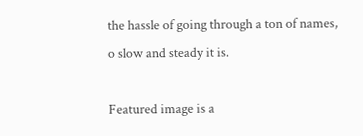the hassle of going through a ton of names, o slow and steady it is.

Featured image is a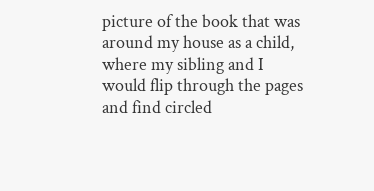picture of the book that was around my house as a child, where my sibling and I would flip through the pages and find circled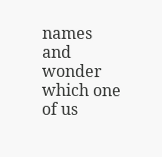names and wonder which one of us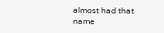almost had that name